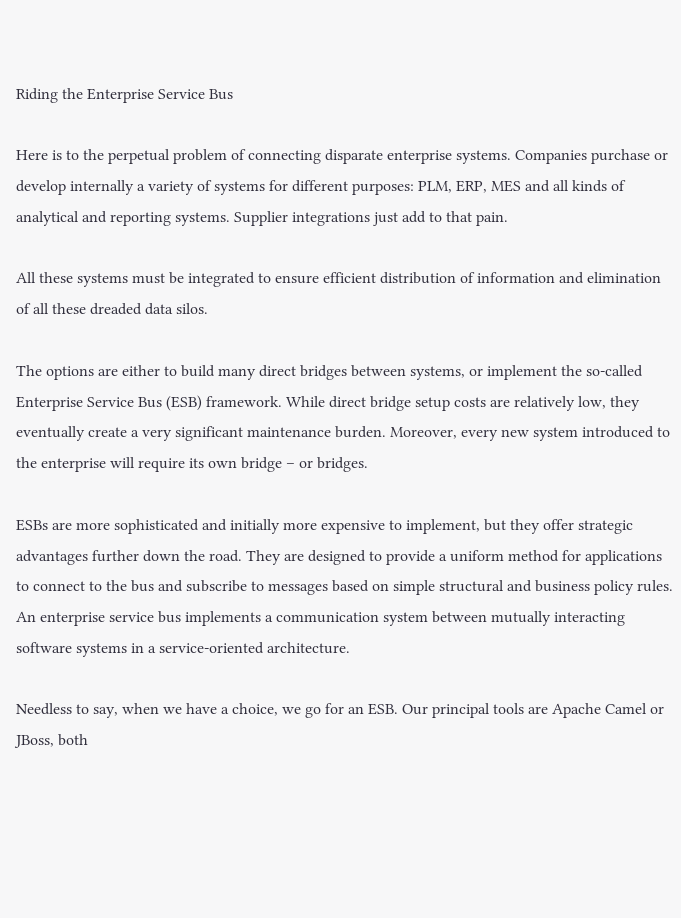Riding the Enterprise Service Bus

Here is to the perpetual problem of connecting disparate enterprise systems. Companies purchase or develop internally a variety of systems for different purposes: PLM, ERP, MES and all kinds of analytical and reporting systems. Supplier integrations just add to that pain.

All these systems must be integrated to ensure efficient distribution of information and elimination of all these dreaded data silos.

The options are either to build many direct bridges between systems, or implement the so-called Enterprise Service Bus (ESB) framework. While direct bridge setup costs are relatively low, they eventually create a very significant maintenance burden. Moreover, every new system introduced to the enterprise will require its own bridge – or bridges.

ESBs are more sophisticated and initially more expensive to implement, but they offer strategic advantages further down the road. They are designed to provide a uniform method for applications to connect to the bus and subscribe to messages based on simple structural and business policy rules. An enterprise service bus implements a communication system between mutually interacting software systems in a service-oriented architecture.

Needless to say, when we have a choice, we go for an ESB. Our principal tools are Apache Camel or JBoss, both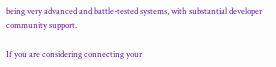being very advanced and battle-tested systems, with substantial developer community support.

If you are considering connecting your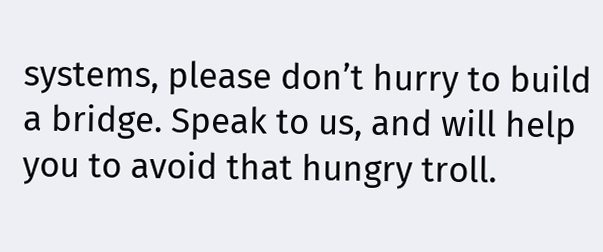systems, please don’t hurry to build a bridge. Speak to us, and will help you to avoid that hungry troll.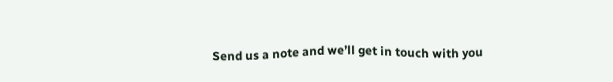Send us a note and we’ll get in touch with you